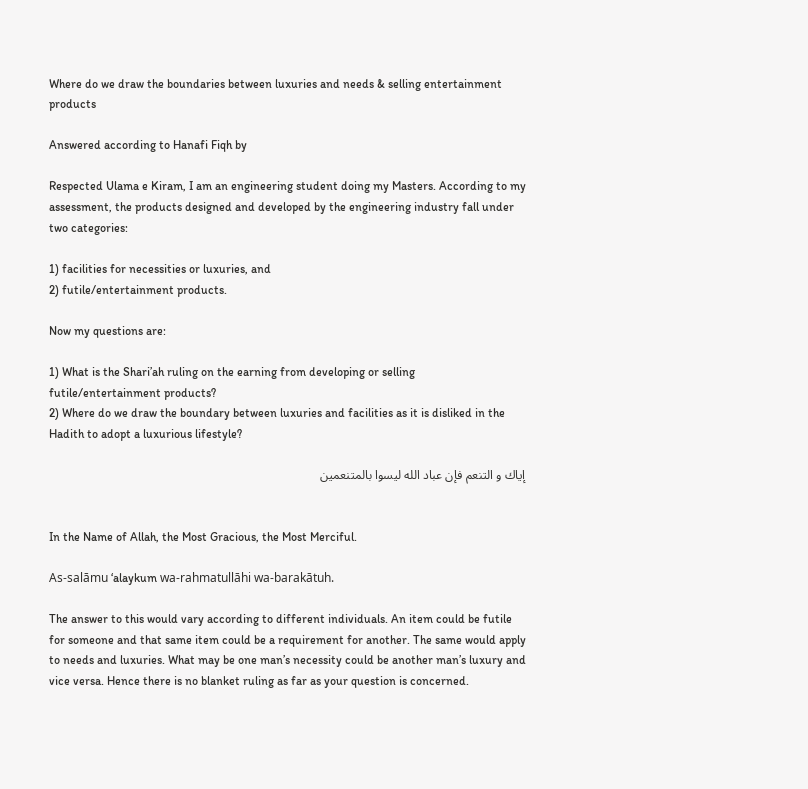Where do we draw the boundaries between luxuries and needs & selling entertainment products

Answered according to Hanafi Fiqh by

Respected Ulama e Kiram, I am an engineering student doing my Masters. According to my assessment, the products designed and developed by the engineering industry fall under two categories:

1) facilities for necessities or luxuries, and
2) futile/entertainment products.

Now my questions are:

1) What is the Shari’ah ruling on the earning from developing or selling futile/entertainment products?
2) Where do we draw the boundary between luxuries and facilities as it is disliked in the Hadith to adopt a luxurious lifestyle?

إياك و التنعم فإن عباد الله ليسوا بالمتنعمين


In the Name of Allah, the Most Gracious, the Most Merciful.

As-salāmu ‘alaykum wa-rahmatullāhi wa-barakātuh.

The answer to this would vary according to different individuals. An item could be futile for someone and that same item could be a requirement for another. The same would apply to needs and luxuries. What may be one man’s necessity could be another man’s luxury and vice versa. Hence there is no blanket ruling as far as your question is concerned.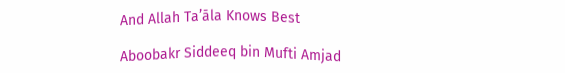And Allah Ta’āla Knows Best

Aboobakr Siddeeq bin Mufti Amjad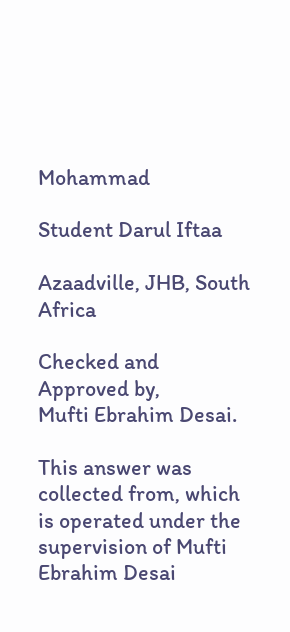Mohammad

Student Darul Iftaa

Azaadville, JHB, South Africa

Checked and Approved by,
Mufti Ebrahim Desai.

This answer was collected from, which is operated under the supervision of Mufti Ebrahim Desai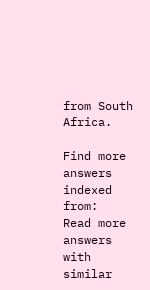from South Africa.

Find more answers indexed from:
Read more answers with similar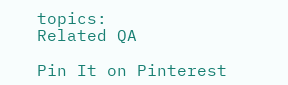topics:
Related QA

Pin It on Pinterest